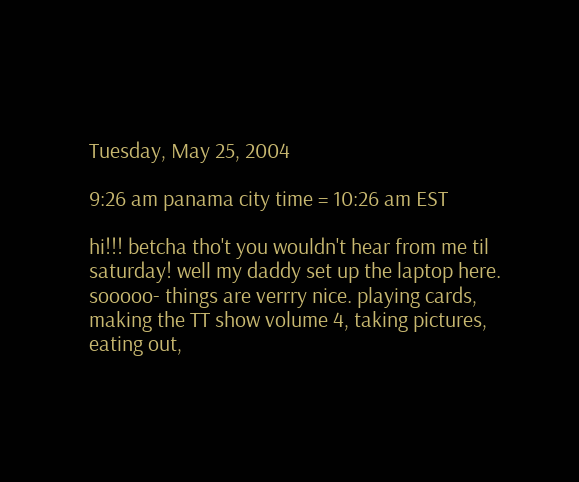Tuesday, May 25, 2004

9:26 am panama city time = 10:26 am EST

hi!!! betcha tho't you wouldn't hear from me til saturday! well my daddy set up the laptop here. sooooo- things are verrry nice. playing cards, making the TT show volume 4, taking pictures, eating out,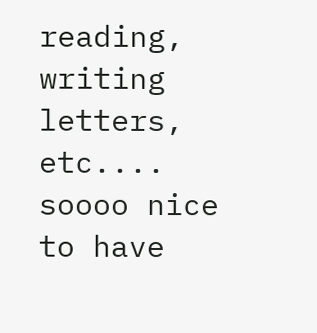reading, writing letters, etc.... soooo nice to have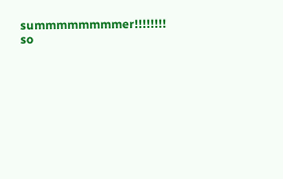summmmmmmmer!!!!!!!!
so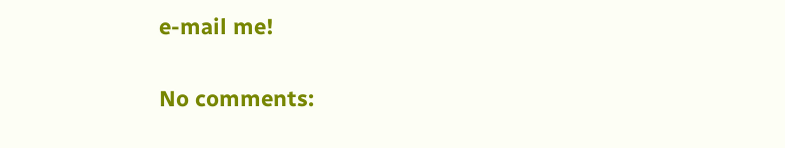e-mail me!


No comments: